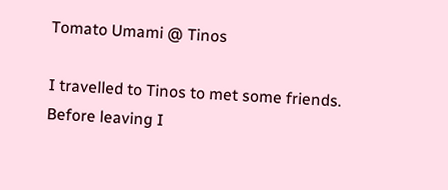Tomato Umami @ Tinos

I travelled to Tinos to met some friends. Before leaving I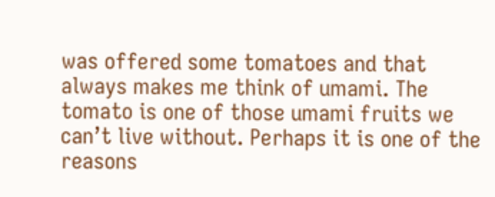was offered some tomatoes and that always makes me think of umami. The tomato is one of those umami fruits we can’t live without. Perhaps it is one of the reasons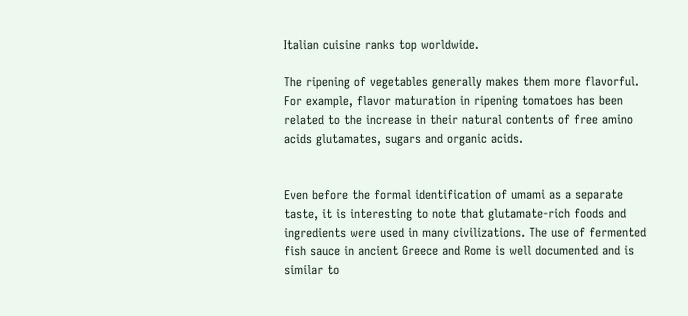Italian cuisine ranks top worldwide.

The ripening of vegetables generally makes them more flavorful. For example, flavor maturation in ripening tomatoes has been related to the increase in their natural contents of free amino acids glutamates, sugars and organic acids.


Even before the formal identification of umami as a separate taste, it is interesting to note that glutamate-rich foods and ingredients were used in many civilizations. The use of fermented fish sauce in ancient Greece and Rome is well documented and is similar to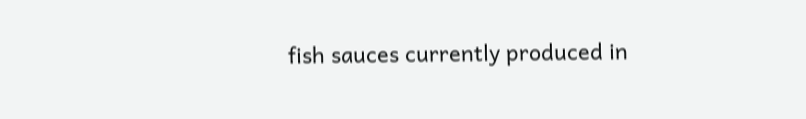fish sauces currently produced in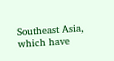Southeast Asia, which have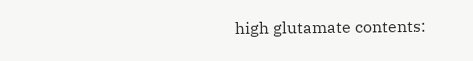high glutamate contents: